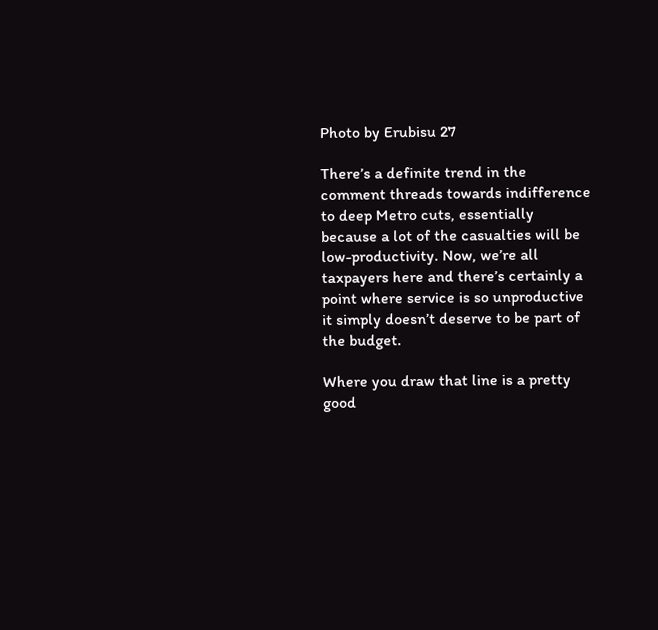Photo by Erubisu 27

There’s a definite trend in the comment threads towards indifference to deep Metro cuts, essentially because a lot of the casualties will be low-productivity. Now, we’re all taxpayers here and there’s certainly a point where service is so unproductive it simply doesn’t deserve to be part of the budget.

Where you draw that line is a pretty good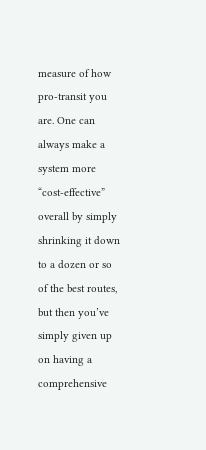measure of how pro-transit you are. One can always make a system more “cost-effective” overall by simply shrinking it down to a dozen or so of the best routes, but then you’ve simply given up on having a comprehensive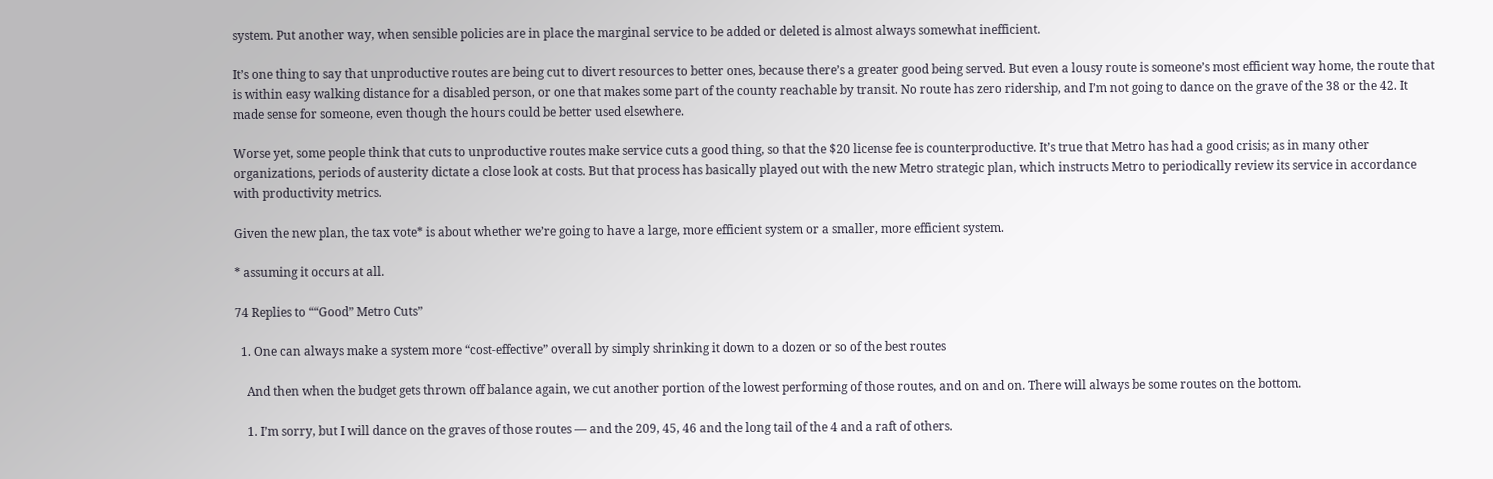system. Put another way, when sensible policies are in place the marginal service to be added or deleted is almost always somewhat inefficient.

It’s one thing to say that unproductive routes are being cut to divert resources to better ones, because there’s a greater good being served. But even a lousy route is someone’s most efficient way home, the route that is within easy walking distance for a disabled person, or one that makes some part of the county reachable by transit. No route has zero ridership, and I’m not going to dance on the grave of the 38 or the 42. It made sense for someone, even though the hours could be better used elsewhere.

Worse yet, some people think that cuts to unproductive routes make service cuts a good thing, so that the $20 license fee is counterproductive. It’s true that Metro has had a good crisis; as in many other organizations, periods of austerity dictate a close look at costs. But that process has basically played out with the new Metro strategic plan, which instructs Metro to periodically review its service in accordance with productivity metrics.

Given the new plan, the tax vote* is about whether we’re going to have a large, more efficient system or a smaller, more efficient system.

* assuming it occurs at all.

74 Replies to ““Good” Metro Cuts”

  1. One can always make a system more “cost-effective” overall by simply shrinking it down to a dozen or so of the best routes

    And then when the budget gets thrown off balance again, we cut another portion of the lowest performing of those routes, and on and on. There will always be some routes on the bottom.

    1. I’m sorry, but I will dance on the graves of those routes — and the 209, 45, 46 and the long tail of the 4 and a raft of others.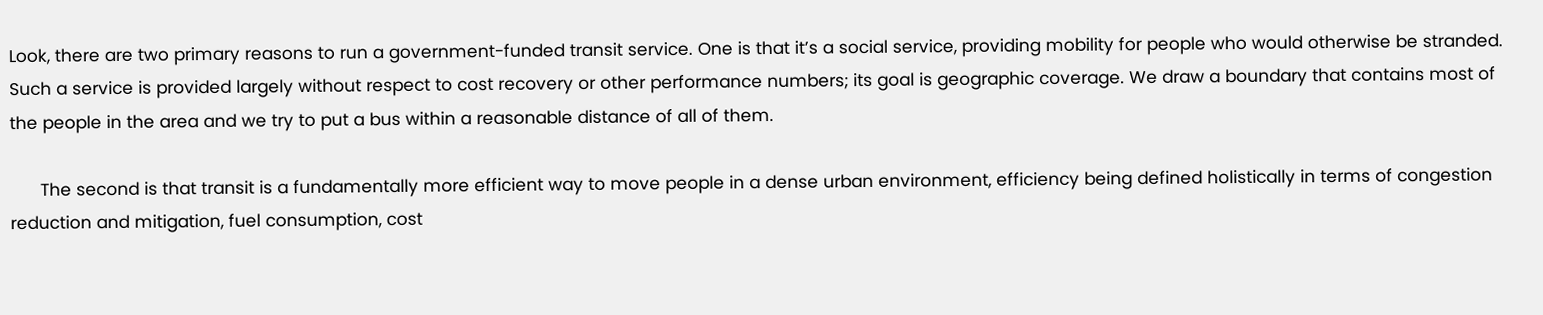Look, there are two primary reasons to run a government-funded transit service. One is that it’s a social service, providing mobility for people who would otherwise be stranded. Such a service is provided largely without respect to cost recovery or other performance numbers; its goal is geographic coverage. We draw a boundary that contains most of the people in the area and we try to put a bus within a reasonable distance of all of them.

      The second is that transit is a fundamentally more efficient way to move people in a dense urban environment, efficiency being defined holistically in terms of congestion reduction and mitigation, fuel consumption, cost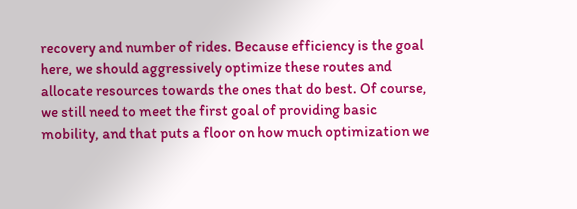recovery and number of rides. Because efficiency is the goal here, we should aggressively optimize these routes and allocate resources towards the ones that do best. Of course, we still need to meet the first goal of providing basic mobility, and that puts a floor on how much optimization we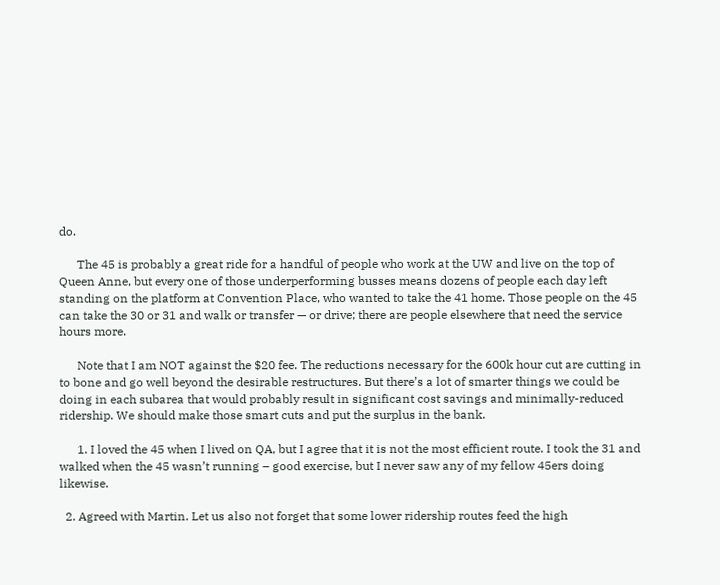do.

      The 45 is probably a great ride for a handful of people who work at the UW and live on the top of Queen Anne, but every one of those underperforming busses means dozens of people each day left standing on the platform at Convention Place, who wanted to take the 41 home. Those people on the 45 can take the 30 or 31 and walk or transfer — or drive; there are people elsewhere that need the service hours more.

      Note that I am NOT against the $20 fee. The reductions necessary for the 600k hour cut are cutting in to bone and go well beyond the desirable restructures. But there’s a lot of smarter things we could be doing in each subarea that would probably result in significant cost savings and minimally-reduced ridership. We should make those smart cuts and put the surplus in the bank.

      1. I loved the 45 when I lived on QA, but I agree that it is not the most efficient route. I took the 31 and walked when the 45 wasn’t running – good exercise, but I never saw any of my fellow 45ers doing likewise.

  2. Agreed with Martin. Let us also not forget that some lower ridership routes feed the high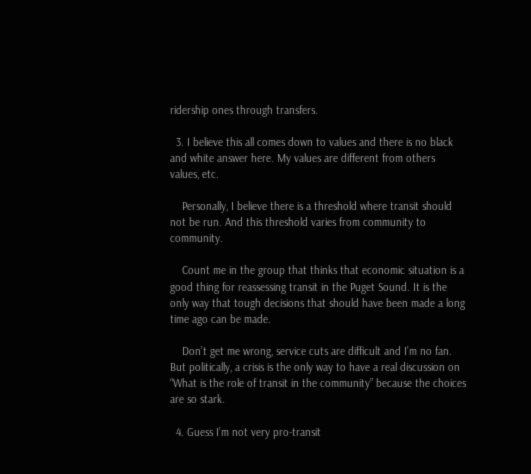ridership ones through transfers.

  3. I believe this all comes down to values and there is no black and white answer here. My values are different from others values, etc.

    Personally, I believe there is a threshold where transit should not be run. And this threshold varies from community to community.

    Count me in the group that thinks that economic situation is a good thing for reassessing transit in the Puget Sound. It is the only way that tough decisions that should have been made a long time ago can be made.

    Don’t get me wrong, service cuts are difficult and I’m no fan. But politically, a crisis is the only way to have a real discussion on “What is the role of transit in the community” because the choices are so stark.

  4. Guess I’m not very pro-transit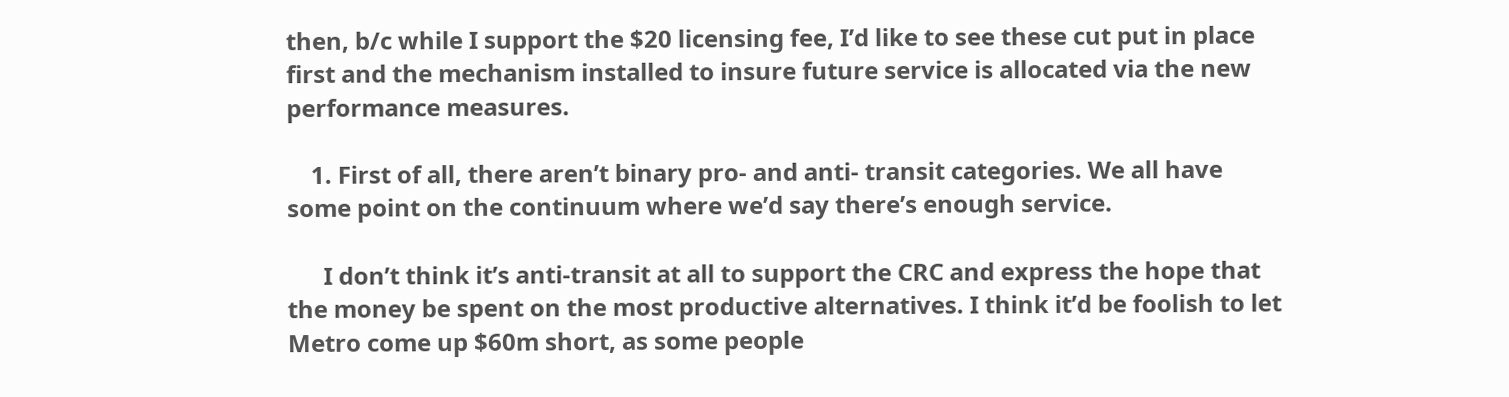then, b/c while I support the $20 licensing fee, I’d like to see these cut put in place first and the mechanism installed to insure future service is allocated via the new performance measures.

    1. First of all, there aren’t binary pro- and anti- transit categories. We all have some point on the continuum where we’d say there’s enough service.

      I don’t think it’s anti-transit at all to support the CRC and express the hope that the money be spent on the most productive alternatives. I think it’d be foolish to let Metro come up $60m short, as some people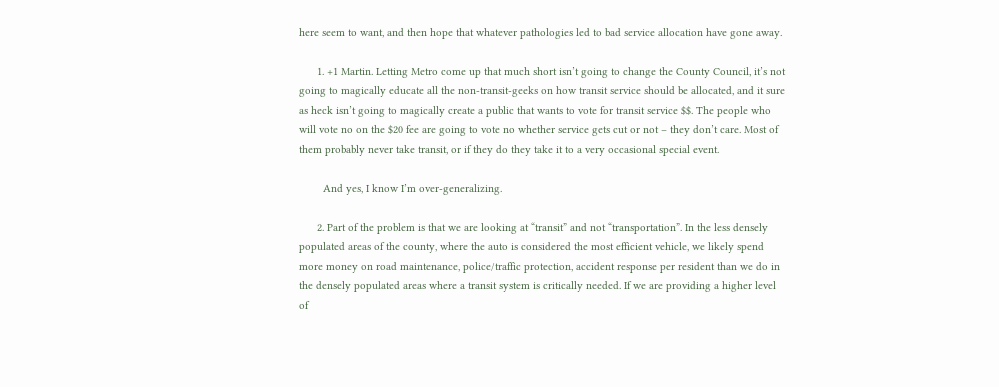here seem to want, and then hope that whatever pathologies led to bad service allocation have gone away.

      1. +1 Martin. Letting Metro come up that much short isn’t going to change the County Council, it’s not going to magically educate all the non-transit-geeks on how transit service should be allocated, and it sure as heck isn’t going to magically create a public that wants to vote for transit service $$. The people who will vote no on the $20 fee are going to vote no whether service gets cut or not – they don’t care. Most of them probably never take transit, or if they do they take it to a very occasional special event.

        And yes, I know I’m over-generalizing.

      2. Part of the problem is that we are looking at “transit” and not “transportation”. In the less densely populated areas of the county, where the auto is considered the most efficient vehicle, we likely spend more money on road maintenance, police/traffic protection, accident response per resident than we do in the densely populated areas where a transit system is critically needed. If we are providing a higher level of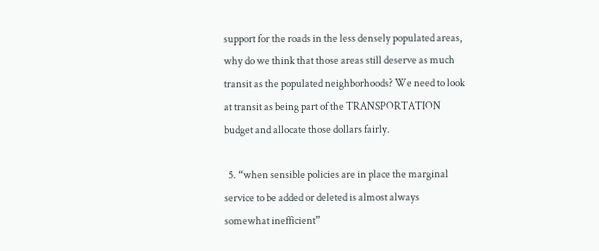support for the roads in the less densely populated areas, why do we think that those areas still deserve as much transit as the populated neighborhoods? We need to look at transit as being part of the TRANSPORTATION budget and allocate those dollars fairly.

  5. “when sensible policies are in place the marginal service to be added or deleted is almost always somewhat inefficient”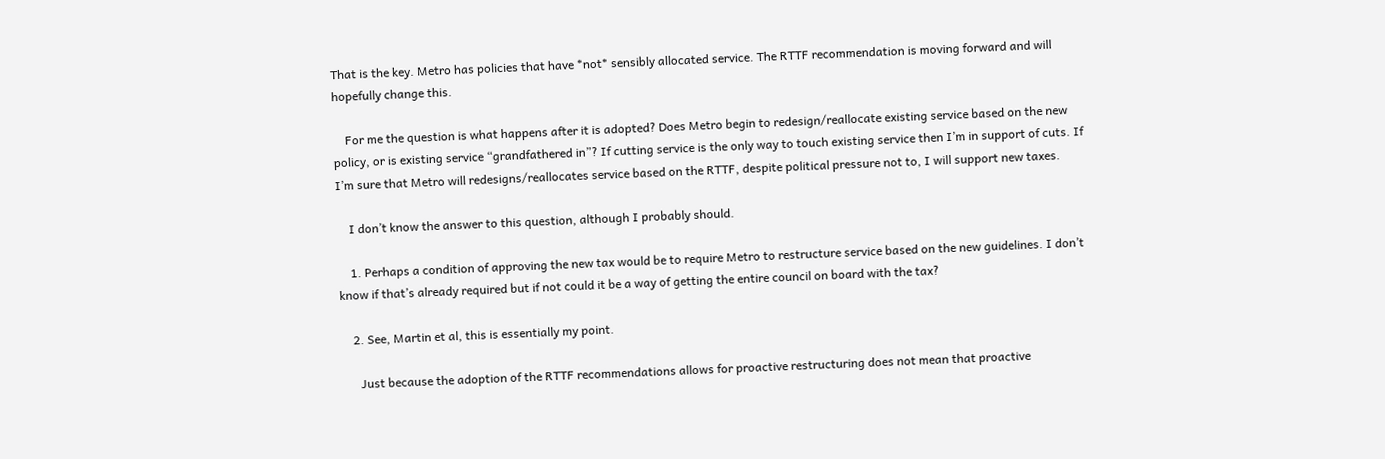That is the key. Metro has policies that have *not* sensibly allocated service. The RTTF recommendation is moving forward and will hopefully change this.

    For me the question is what happens after it is adopted? Does Metro begin to redesign/reallocate existing service based on the new policy, or is existing service “grandfathered in”? If cutting service is the only way to touch existing service then I’m in support of cuts. If I’m sure that Metro will redesigns/reallocates service based on the RTTF, despite political pressure not to, I will support new taxes.

    I don’t know the answer to this question, although I probably should.

    1. Perhaps a condition of approving the new tax would be to require Metro to restructure service based on the new guidelines. I don’t know if that’s already required but if not could it be a way of getting the entire council on board with the tax?

    2. See, Martin et al, this is essentially my point.

      Just because the adoption of the RTTF recommendations allows for proactive restructuring does not mean that proactive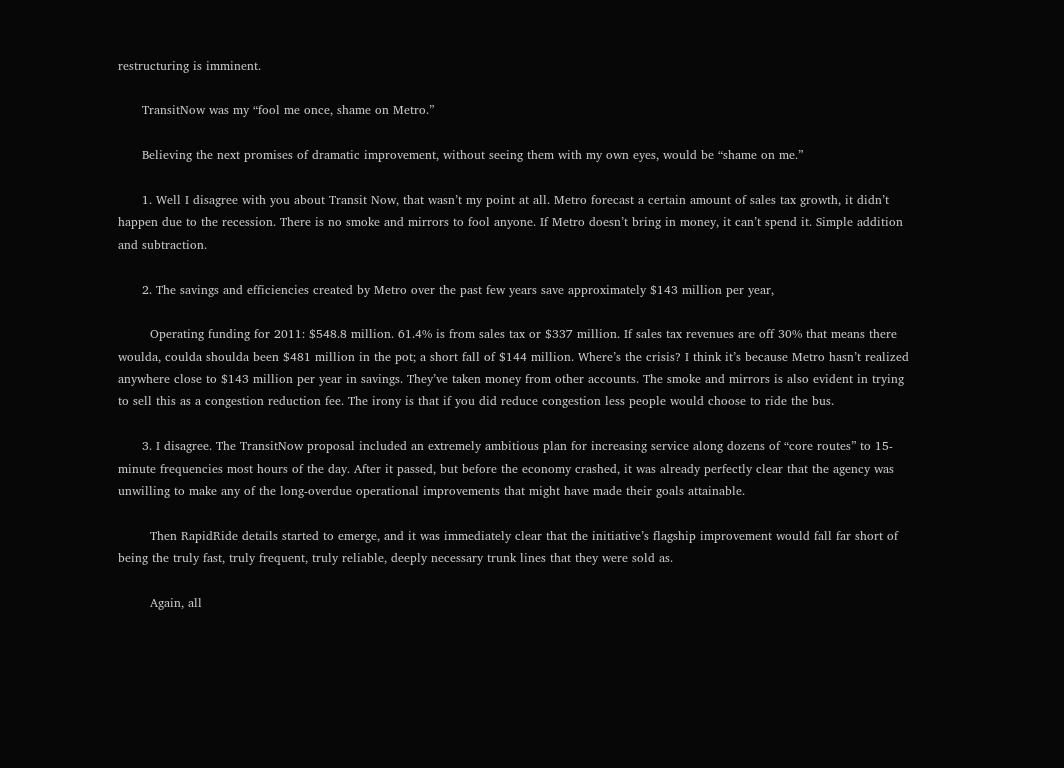restructuring is imminent.

      TransitNow was my “fool me once, shame on Metro.”

      Believing the next promises of dramatic improvement, without seeing them with my own eyes, would be “shame on me.”

      1. Well I disagree with you about Transit Now, that wasn’t my point at all. Metro forecast a certain amount of sales tax growth, it didn’t happen due to the recession. There is no smoke and mirrors to fool anyone. If Metro doesn’t bring in money, it can’t spend it. Simple addition and subtraction.

      2. The savings and efficiencies created by Metro over the past few years save approximately $143 million per year,

        Operating funding for 2011: $548.8 million. 61.4% is from sales tax or $337 million. If sales tax revenues are off 30% that means there woulda, coulda shoulda been $481 million in the pot; a short fall of $144 million. Where’s the crisis? I think it’s because Metro hasn’t realized anywhere close to $143 million per year in savings. They’ve taken money from other accounts. The smoke and mirrors is also evident in trying to sell this as a congestion reduction fee. The irony is that if you did reduce congestion less people would choose to ride the bus.

      3. I disagree. The TransitNow proposal included an extremely ambitious plan for increasing service along dozens of “core routes” to 15-minute frequencies most hours of the day. After it passed, but before the economy crashed, it was already perfectly clear that the agency was unwilling to make any of the long-overdue operational improvements that might have made their goals attainable.

        Then RapidRide details started to emerge, and it was immediately clear that the initiative’s flagship improvement would fall far short of being the truly fast, truly frequent, truly reliable, deeply necessary trunk lines that they were sold as.

        Again, all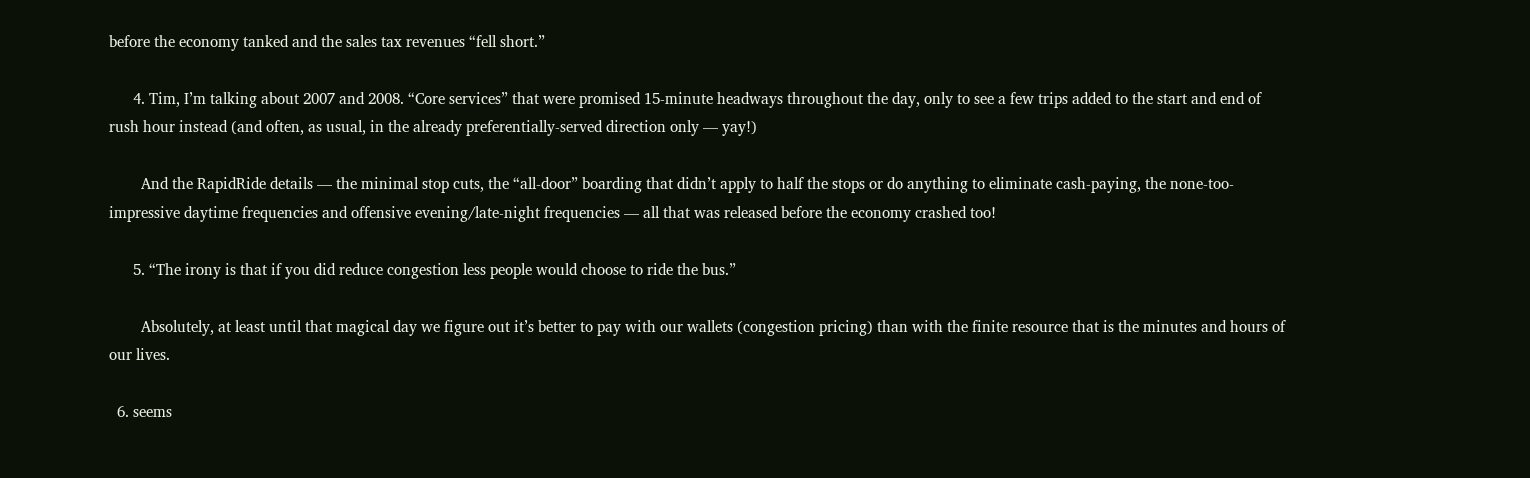before the economy tanked and the sales tax revenues “fell short.”

      4. Tim, I’m talking about 2007 and 2008. “Core services” that were promised 15-minute headways throughout the day, only to see a few trips added to the start and end of rush hour instead (and often, as usual, in the already preferentially-served direction only — yay!)

        And the RapidRide details — the minimal stop cuts, the “all-door” boarding that didn’t apply to half the stops or do anything to eliminate cash-paying, the none-too-impressive daytime frequencies and offensive evening/late-night frequencies — all that was released before the economy crashed too!

      5. “The irony is that if you did reduce congestion less people would choose to ride the bus.”

        Absolutely, at least until that magical day we figure out it’s better to pay with our wallets (congestion pricing) than with the finite resource that is the minutes and hours of our lives.

  6. seems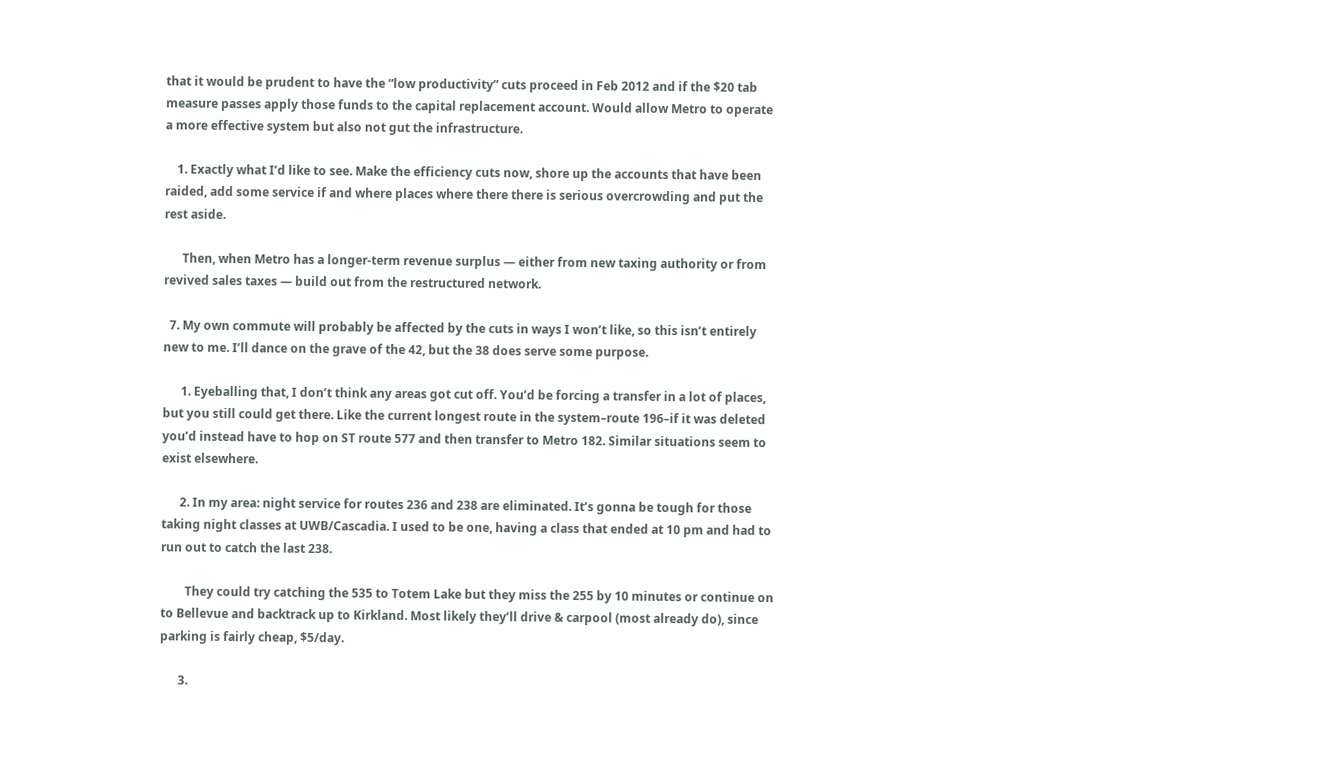that it would be prudent to have the “low productivity” cuts proceed in Feb 2012 and if the $20 tab measure passes apply those funds to the capital replacement account. Would allow Metro to operate a more effective system but also not gut the infrastructure.

    1. Exactly what I’d like to see. Make the efficiency cuts now, shore up the accounts that have been raided, add some service if and where places where there there is serious overcrowding and put the rest aside.

      Then, when Metro has a longer-term revenue surplus — either from new taxing authority or from revived sales taxes — build out from the restructured network.

  7. My own commute will probably be affected by the cuts in ways I won’t like, so this isn’t entirely new to me. I’ll dance on the grave of the 42, but the 38 does serve some purpose.

      1. Eyeballing that, I don’t think any areas got cut off. You’d be forcing a transfer in a lot of places, but you still could get there. Like the current longest route in the system–route 196–if it was deleted you’d instead have to hop on ST route 577 and then transfer to Metro 182. Similar situations seem to exist elsewhere.

      2. In my area: night service for routes 236 and 238 are eliminated. It’s gonna be tough for those taking night classes at UWB/Cascadia. I used to be one, having a class that ended at 10 pm and had to run out to catch the last 238.

        They could try catching the 535 to Totem Lake but they miss the 255 by 10 minutes or continue on to Bellevue and backtrack up to Kirkland. Most likely they’ll drive & carpool (most already do), since parking is fairly cheap, $5/day.

      3.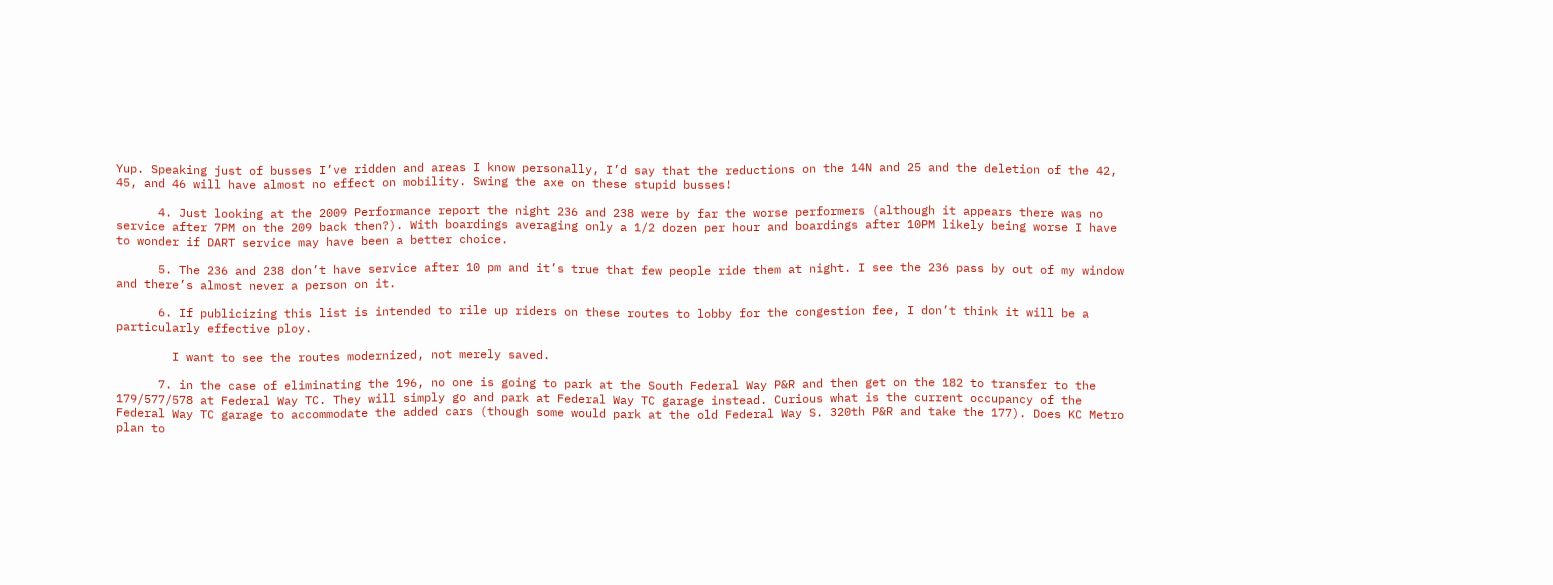Yup. Speaking just of busses I’ve ridden and areas I know personally, I’d say that the reductions on the 14N and 25 and the deletion of the 42, 45, and 46 will have almost no effect on mobility. Swing the axe on these stupid busses!

      4. Just looking at the 2009 Performance report the night 236 and 238 were by far the worse performers (although it appears there was no service after 7PM on the 209 back then?). With boardings averaging only a 1/2 dozen per hour and boardings after 10PM likely being worse I have to wonder if DART service may have been a better choice.

      5. The 236 and 238 don’t have service after 10 pm and it’s true that few people ride them at night. I see the 236 pass by out of my window and there’s almost never a person on it.

      6. If publicizing this list is intended to rile up riders on these routes to lobby for the congestion fee, I don’t think it will be a particularly effective ploy.

        I want to see the routes modernized, not merely saved.

      7. in the case of eliminating the 196, no one is going to park at the South Federal Way P&R and then get on the 182 to transfer to the 179/577/578 at Federal Way TC. They will simply go and park at Federal Way TC garage instead. Curious what is the current occupancy of the Federal Way TC garage to accommodate the added cars (though some would park at the old Federal Way S. 320th P&R and take the 177). Does KC Metro plan to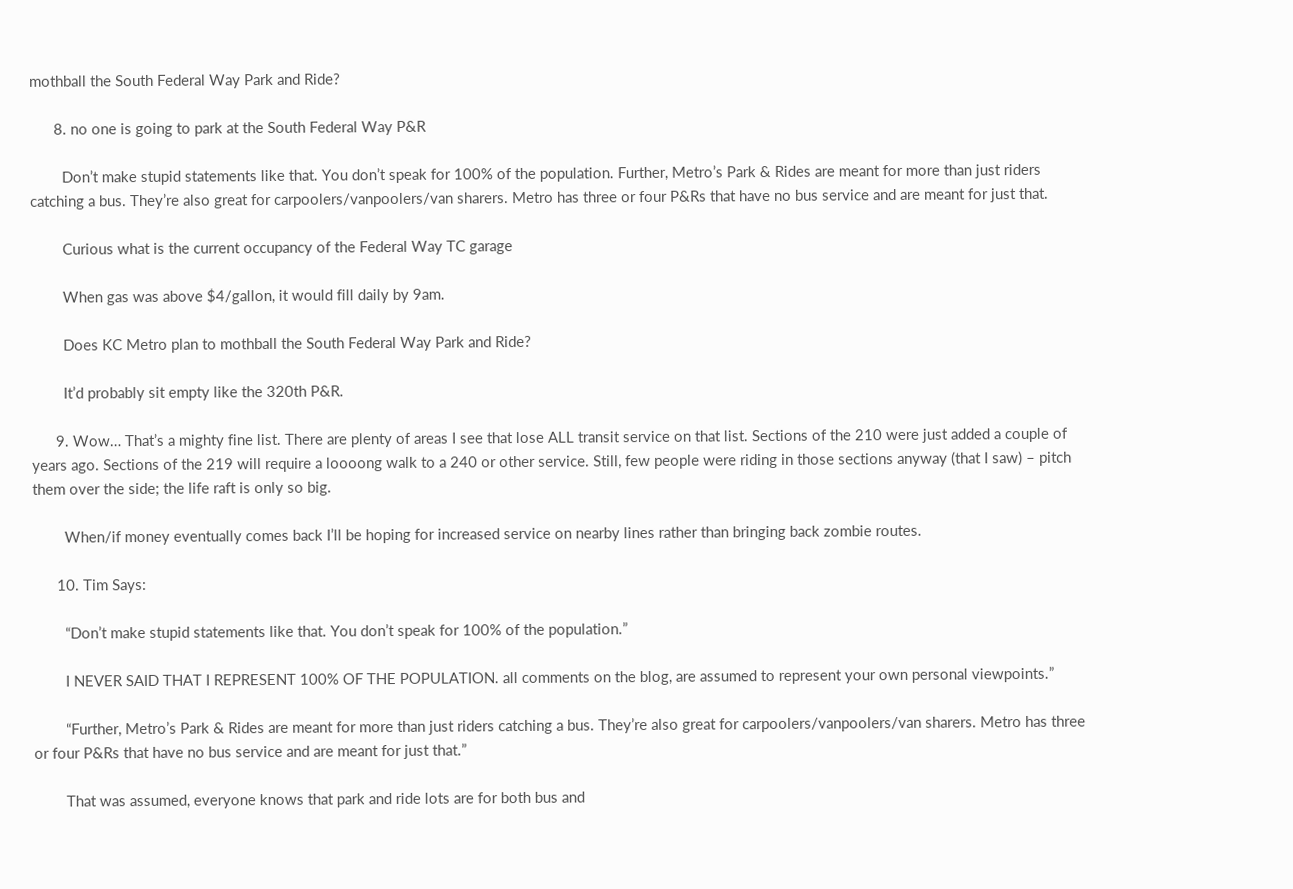mothball the South Federal Way Park and Ride?

      8. no one is going to park at the South Federal Way P&R

        Don’t make stupid statements like that. You don’t speak for 100% of the population. Further, Metro’s Park & Rides are meant for more than just riders catching a bus. They’re also great for carpoolers/vanpoolers/van sharers. Metro has three or four P&Rs that have no bus service and are meant for just that.

        Curious what is the current occupancy of the Federal Way TC garage

        When gas was above $4/gallon, it would fill daily by 9am.

        Does KC Metro plan to mothball the South Federal Way Park and Ride?

        It’d probably sit empty like the 320th P&R.

      9. Wow… That’s a mighty fine list. There are plenty of areas I see that lose ALL transit service on that list. Sections of the 210 were just added a couple of years ago. Sections of the 219 will require a loooong walk to a 240 or other service. Still, few people were riding in those sections anyway (that I saw) – pitch them over the side; the life raft is only so big.

        When/if money eventually comes back I’ll be hoping for increased service on nearby lines rather than bringing back zombie routes.

      10. Tim Says:

        “Don’t make stupid statements like that. You don’t speak for 100% of the population.”

        I NEVER SAID THAT I REPRESENT 100% OF THE POPULATION. all comments on the blog, are assumed to represent your own personal viewpoints.”

        “Further, Metro’s Park & Rides are meant for more than just riders catching a bus. They’re also great for carpoolers/vanpoolers/van sharers. Metro has three or four P&Rs that have no bus service and are meant for just that.”

        That was assumed, everyone knows that park and ride lots are for both bus and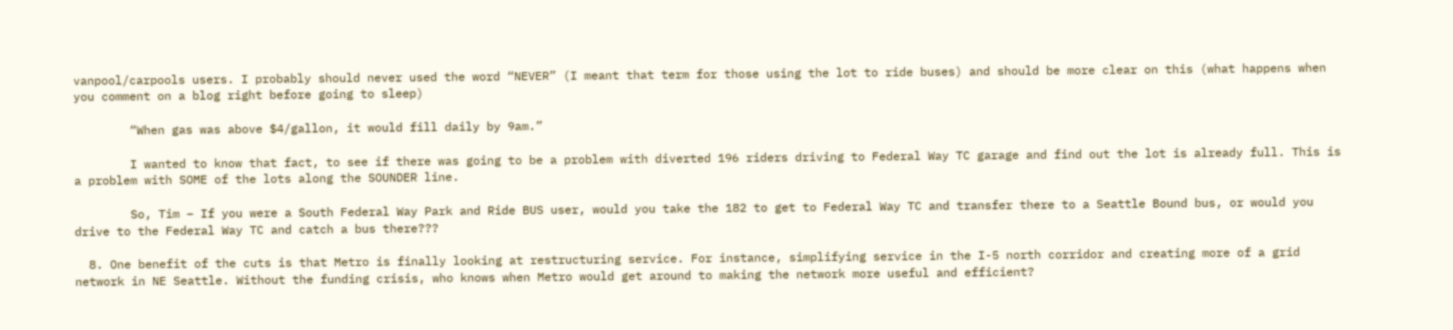vanpool/carpools users. I probably should never used the word “NEVER” (I meant that term for those using the lot to ride buses) and should be more clear on this (what happens when you comment on a blog right before going to sleep)

        “When gas was above $4/gallon, it would fill daily by 9am.”

        I wanted to know that fact, to see if there was going to be a problem with diverted 196 riders driving to Federal Way TC garage and find out the lot is already full. This is a problem with SOME of the lots along the SOUNDER line.

        So, Tim – If you were a South Federal Way Park and Ride BUS user, would you take the 182 to get to Federal Way TC and transfer there to a Seattle Bound bus, or would you drive to the Federal Way TC and catch a bus there???

  8. One benefit of the cuts is that Metro is finally looking at restructuring service. For instance, simplifying service in the I-5 north corridor and creating more of a grid network in NE Seattle. Without the funding crisis, who knows when Metro would get around to making the network more useful and efficient?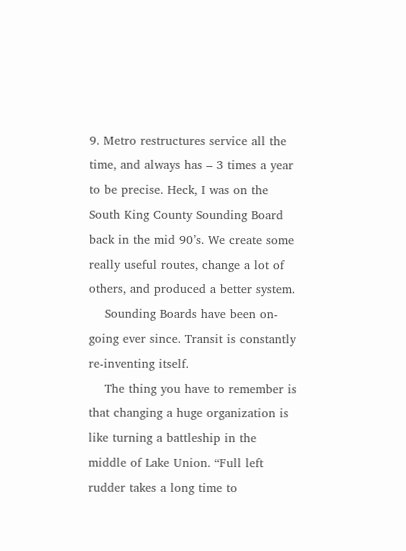9. Metro restructures service all the time, and always has – 3 times a year to be precise. Heck, I was on the South King County Sounding Board back in the mid 90’s. We create some really useful routes, change a lot of others, and produced a better system.
    Sounding Boards have been on-going ever since. Transit is constantly re-inventing itself.
    The thing you have to remember is that changing a huge organization is like turning a battleship in the middle of Lake Union. “Full left rudder takes a long time to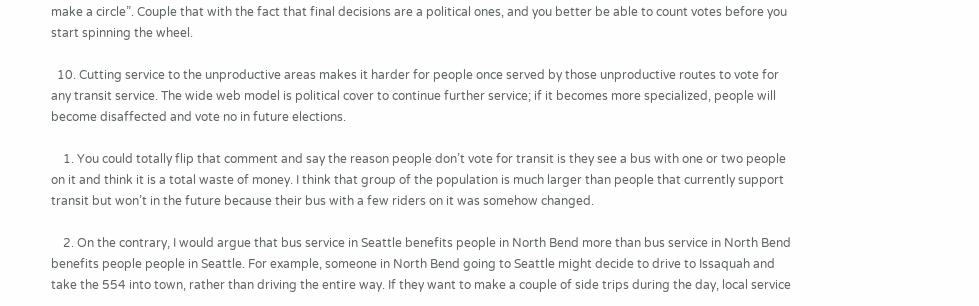make a circle”. Couple that with the fact that final decisions are a political ones, and you better be able to count votes before you start spinning the wheel.

  10. Cutting service to the unproductive areas makes it harder for people once served by those unproductive routes to vote for any transit service. The wide web model is political cover to continue further service; if it becomes more specialized, people will become disaffected and vote no in future elections.

    1. You could totally flip that comment and say the reason people don’t vote for transit is they see a bus with one or two people on it and think it is a total waste of money. I think that group of the population is much larger than people that currently support transit but won’t in the future because their bus with a few riders on it was somehow changed.

    2. On the contrary, I would argue that bus service in Seattle benefits people in North Bend more than bus service in North Bend benefits people people in Seattle. For example, someone in North Bend going to Seattle might decide to drive to Issaquah and take the 554 into town, rather than driving the entire way. If they want to make a couple of side trips during the day, local service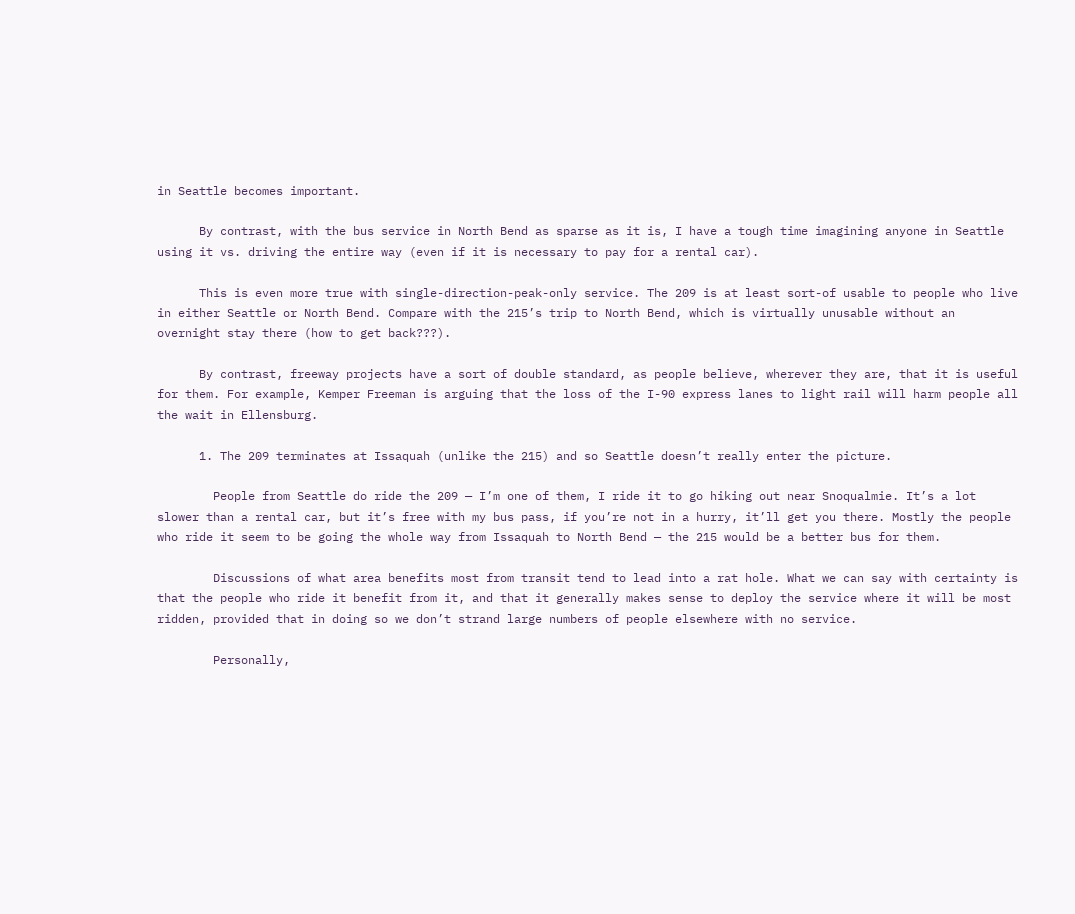in Seattle becomes important.

      By contrast, with the bus service in North Bend as sparse as it is, I have a tough time imagining anyone in Seattle using it vs. driving the entire way (even if it is necessary to pay for a rental car).

      This is even more true with single-direction-peak-only service. The 209 is at least sort-of usable to people who live in either Seattle or North Bend. Compare with the 215’s trip to North Bend, which is virtually unusable without an overnight stay there (how to get back???).

      By contrast, freeway projects have a sort of double standard, as people believe, wherever they are, that it is useful for them. For example, Kemper Freeman is arguing that the loss of the I-90 express lanes to light rail will harm people all the wait in Ellensburg.

      1. The 209 terminates at Issaquah (unlike the 215) and so Seattle doesn’t really enter the picture.

        People from Seattle do ride the 209 — I’m one of them, I ride it to go hiking out near Snoqualmie. It’s a lot slower than a rental car, but it’s free with my bus pass, if you’re not in a hurry, it’ll get you there. Mostly the people who ride it seem to be going the whole way from Issaquah to North Bend — the 215 would be a better bus for them.

        Discussions of what area benefits most from transit tend to lead into a rat hole. What we can say with certainty is that the people who ride it benefit from it, and that it generally makes sense to deploy the service where it will be most ridden, provided that in doing so we don’t strand large numbers of people elsewhere with no service.

        Personally,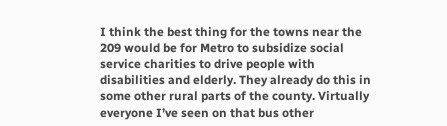I think the best thing for the towns near the 209 would be for Metro to subsidize social service charities to drive people with disabilities and elderly. They already do this in some other rural parts of the county. Virtually everyone I’ve seen on that bus other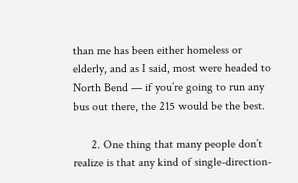than me has been either homeless or elderly, and as I said, most were headed to North Bend — if you’re going to run any bus out there, the 215 would be the best.

      2. One thing that many people don’t realize is that any kind of single-direction-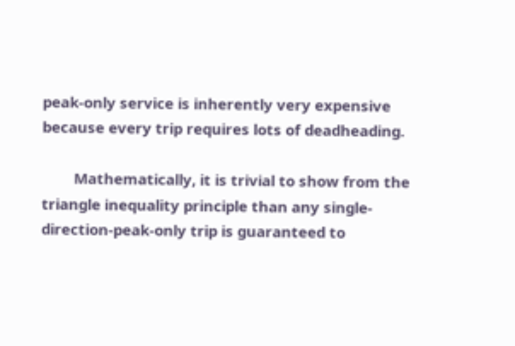peak-only service is inherently very expensive because every trip requires lots of deadheading.

        Mathematically, it is trivial to show from the triangle inequality principle than any single-direction-peak-only trip is guaranteed to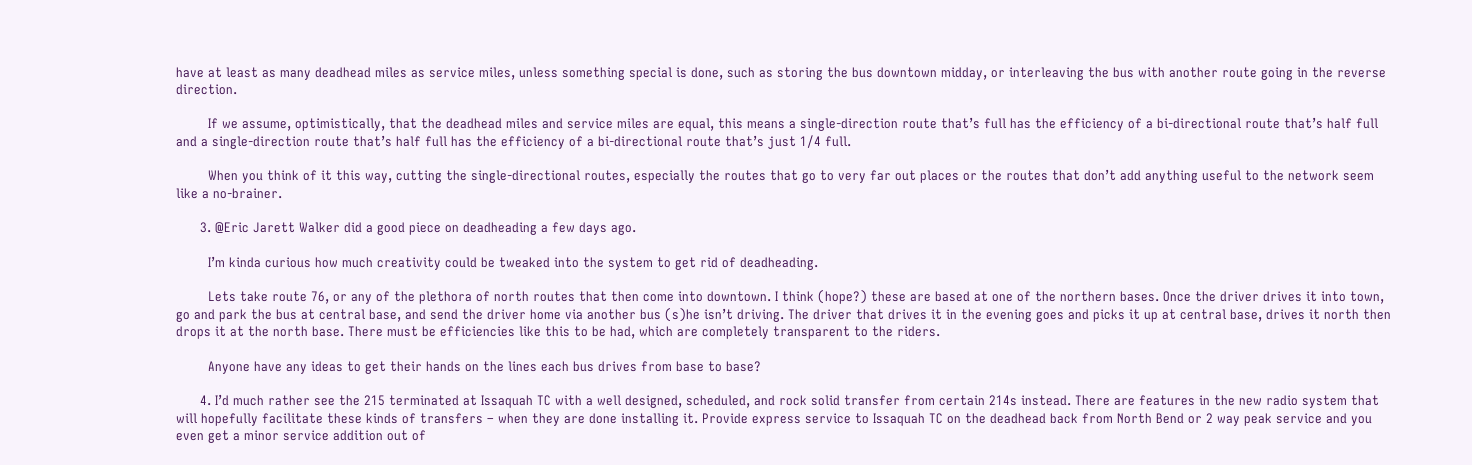have at least as many deadhead miles as service miles, unless something special is done, such as storing the bus downtown midday, or interleaving the bus with another route going in the reverse direction.

        If we assume, optimistically, that the deadhead miles and service miles are equal, this means a single-direction route that’s full has the efficiency of a bi-directional route that’s half full and a single-direction route that’s half full has the efficiency of a bi-directional route that’s just 1/4 full.

        When you think of it this way, cutting the single-directional routes, especially the routes that go to very far out places or the routes that don’t add anything useful to the network seem like a no-brainer.

      3. @Eric Jarett Walker did a good piece on deadheading a few days ago.

        I’m kinda curious how much creativity could be tweaked into the system to get rid of deadheading.

        Lets take route 76, or any of the plethora of north routes that then come into downtown. I think (hope?) these are based at one of the northern bases. Once the driver drives it into town, go and park the bus at central base, and send the driver home via another bus (s)he isn’t driving. The driver that drives it in the evening goes and picks it up at central base, drives it north then drops it at the north base. There must be efficiencies like this to be had, which are completely transparent to the riders.

        Anyone have any ideas to get their hands on the lines each bus drives from base to base?

      4. I’d much rather see the 215 terminated at Issaquah TC with a well designed, scheduled, and rock solid transfer from certain 214s instead. There are features in the new radio system that will hopefully facilitate these kinds of transfers – when they are done installing it. Provide express service to Issaquah TC on the deadhead back from North Bend or 2 way peak service and you even get a minor service addition out of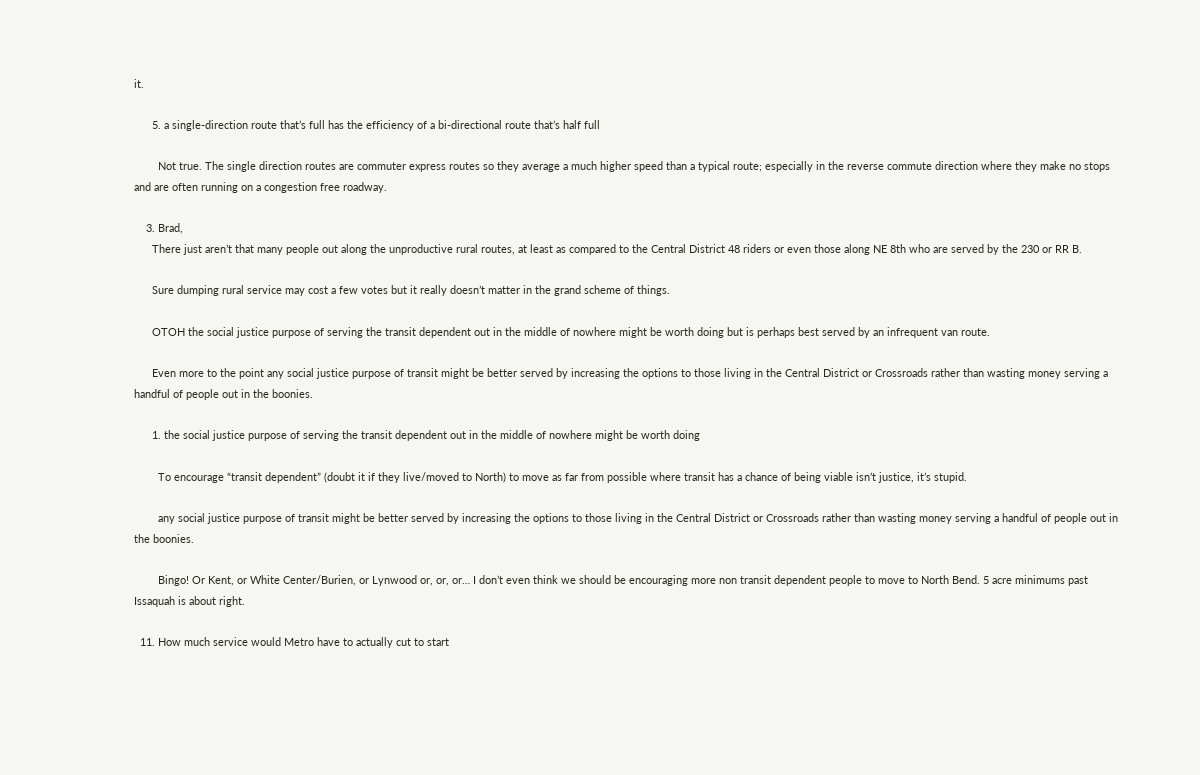it.

      5. a single-direction route that’s full has the efficiency of a bi-directional route that’s half full

        Not true. The single direction routes are commuter express routes so they average a much higher speed than a typical route; especially in the reverse commute direction where they make no stops and are often running on a congestion free roadway.

    3. Brad,
      There just aren’t that many people out along the unproductive rural routes, at least as compared to the Central District 48 riders or even those along NE 8th who are served by the 230 or RR B.

      Sure dumping rural service may cost a few votes but it really doesn’t matter in the grand scheme of things.

      OTOH the social justice purpose of serving the transit dependent out in the middle of nowhere might be worth doing but is perhaps best served by an infrequent van route.

      Even more to the point any social justice purpose of transit might be better served by increasing the options to those living in the Central District or Crossroads rather than wasting money serving a handful of people out in the boonies.

      1. the social justice purpose of serving the transit dependent out in the middle of nowhere might be worth doing

        To encourage “transit dependent” (doubt it if they live/moved to North) to move as far from possible where transit has a chance of being viable isn’t justice, it’s stupid.

        any social justice purpose of transit might be better served by increasing the options to those living in the Central District or Crossroads rather than wasting money serving a handful of people out in the boonies.

        Bingo! Or Kent, or White Center/Burien, or Lynwood or, or, or… I don’t even think we should be encouraging more non transit dependent people to move to North Bend. 5 acre minimums past Issaquah is about right.

  11. How much service would Metro have to actually cut to start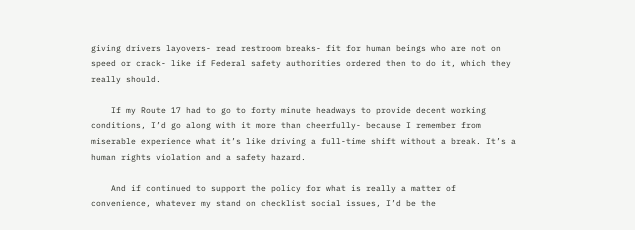giving drivers layovers- read restroom breaks- fit for human beings who are not on speed or crack- like if Federal safety authorities ordered then to do it, which they really should.

    If my Route 17 had to go to forty minute headways to provide decent working conditions, I’d go along with it more than cheerfully- because I remember from miserable experience what it’s like driving a full-time shift without a break. It’s a human rights violation and a safety hazard.

    And if continued to support the policy for what is really a matter of convenience, whatever my stand on checklist social issues, I’d be the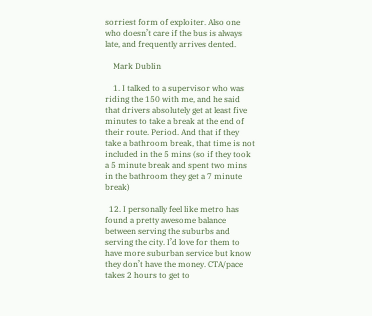sorriest form of exploiter. Also one who doesn’t care if the bus is always late, and frequently arrives dented.

    Mark Dublin

    1. I talked to a supervisor who was riding the 150 with me, and he said that drivers absolutely get at least five minutes to take a break at the end of their route. Period. And that if they take a bathroom break, that time is not included in the 5 mins (so if they took a 5 minute break and spent two mins in the bathroom they get a 7 minute break)

  12. I personally feel like metro has found a pretty awesome balance between serving the suburbs and serving the city. I’d love for them to have more suburban service but know they don’t have the money. CTA/pace takes 2 hours to get to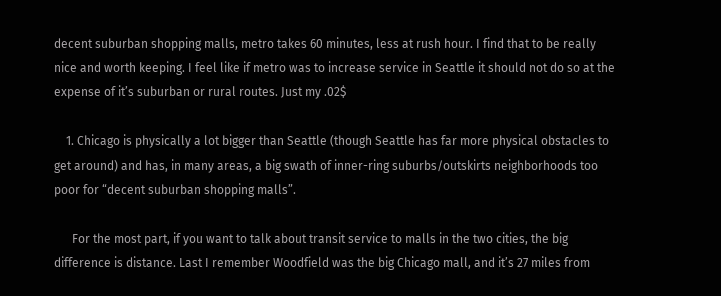decent suburban shopping malls, metro takes 60 minutes, less at rush hour. I find that to be really nice and worth keeping. I feel like if metro was to increase service in Seattle it should not do so at the expense of it’s suburban or rural routes. Just my .02$

    1. Chicago is physically a lot bigger than Seattle (though Seattle has far more physical obstacles to get around) and has, in many areas, a big swath of inner-ring suburbs/outskirts neighborhoods too poor for “decent suburban shopping malls”.

      For the most part, if you want to talk about transit service to malls in the two cities, the big difference is distance. Last I remember Woodfield was the big Chicago mall, and it’s 27 miles from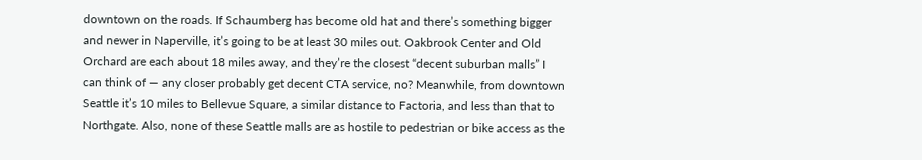downtown on the roads. If Schaumberg has become old hat and there’s something bigger and newer in Naperville, it’s going to be at least 30 miles out. Oakbrook Center and Old Orchard are each about 18 miles away, and they’re the closest “decent suburban malls” I can think of — any closer probably get decent CTA service, no? Meanwhile, from downtown Seattle it’s 10 miles to Bellevue Square, a similar distance to Factoria, and less than that to Northgate. Also, none of these Seattle malls are as hostile to pedestrian or bike access as the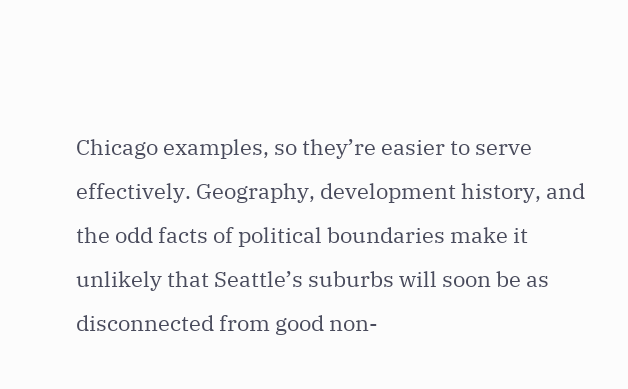Chicago examples, so they’re easier to serve effectively. Geography, development history, and the odd facts of political boundaries make it unlikely that Seattle’s suburbs will soon be as disconnected from good non-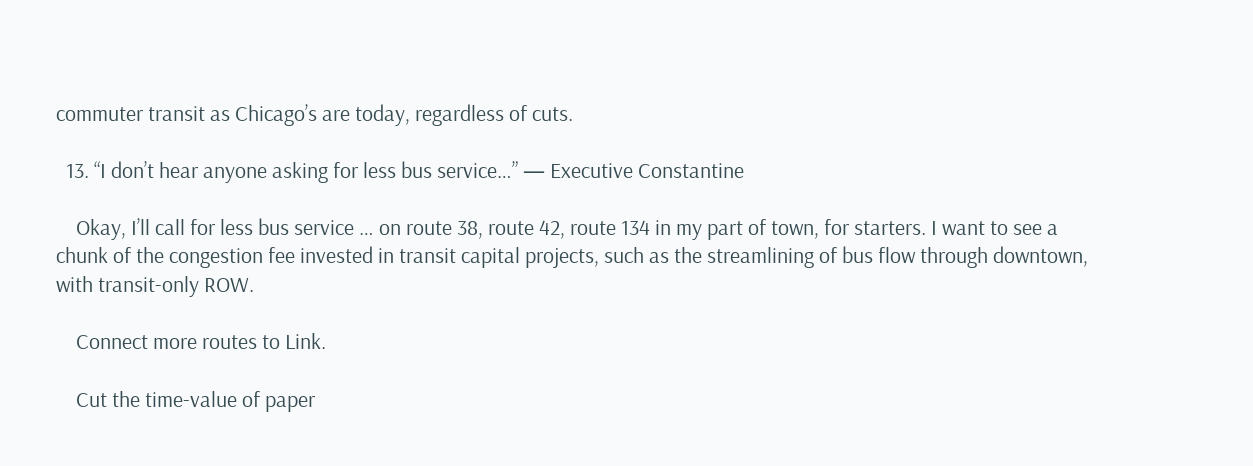commuter transit as Chicago’s are today, regardless of cuts.

  13. “I don’t hear anyone asking for less bus service…” — Executive Constantine

    Okay, I’ll call for less bus service … on route 38, route 42, route 134 in my part of town, for starters. I want to see a chunk of the congestion fee invested in transit capital projects, such as the streamlining of bus flow through downtown, with transit-only ROW.

    Connect more routes to Link.

    Cut the time-value of paper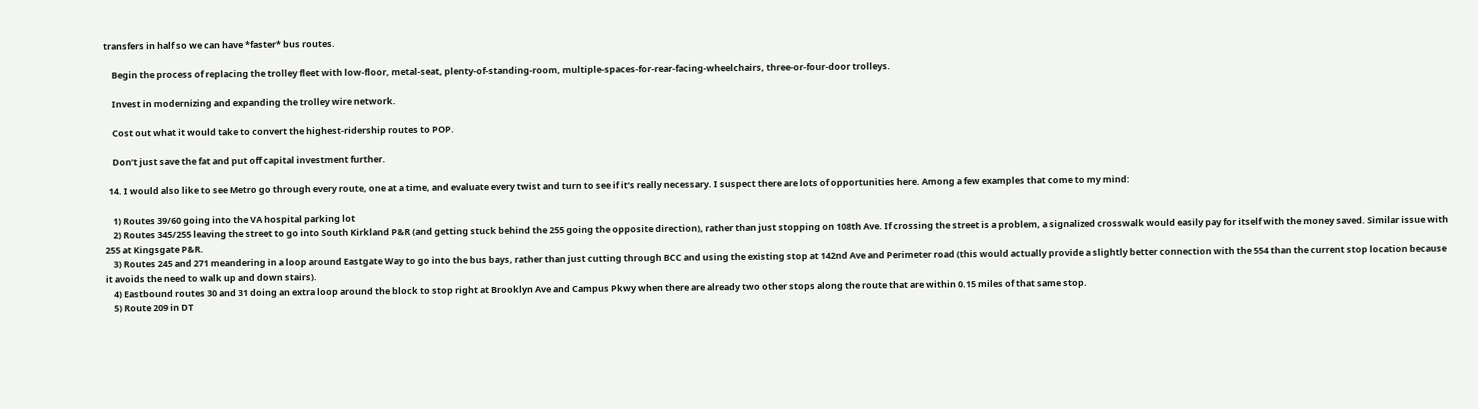transfers in half so we can have *faster* bus routes.

    Begin the process of replacing the trolley fleet with low-floor, metal-seat, plenty-of-standing-room, multiple-spaces-for-rear-facing-wheelchairs, three-or-four-door trolleys.

    Invest in modernizing and expanding the trolley wire network.

    Cost out what it would take to convert the highest-ridership routes to POP.

    Don’t just save the fat and put off capital investment further.

  14. I would also like to see Metro go through every route, one at a time, and evaluate every twist and turn to see if it’s really necessary. I suspect there are lots of opportunities here. Among a few examples that come to my mind:

    1) Routes 39/60 going into the VA hospital parking lot
    2) Routes 345/255 leaving the street to go into South Kirkland P&R (and getting stuck behind the 255 going the opposite direction), rather than just stopping on 108th Ave. If crossing the street is a problem, a signalized crosswalk would easily pay for itself with the money saved. Similar issue with 255 at Kingsgate P&R.
    3) Routes 245 and 271 meandering in a loop around Eastgate Way to go into the bus bays, rather than just cutting through BCC and using the existing stop at 142nd Ave and Perimeter road (this would actually provide a slightly better connection with the 554 than the current stop location because it avoids the need to walk up and down stairs).
    4) Eastbound routes 30 and 31 doing an extra loop around the block to stop right at Brooklyn Ave and Campus Pkwy when there are already two other stops along the route that are within 0.15 miles of that same stop.
    5) Route 209 in DT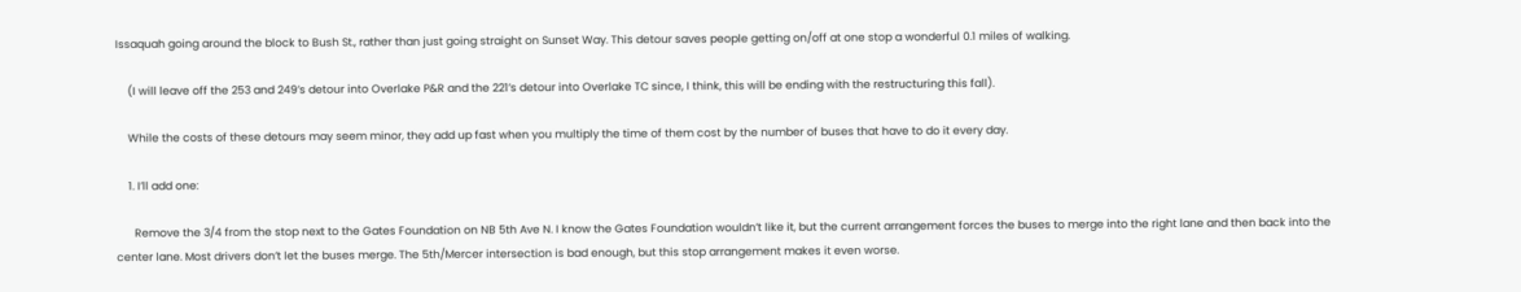Issaquah going around the block to Bush St., rather than just going straight on Sunset Way. This detour saves people getting on/off at one stop a wonderful 0.1 miles of walking.

    (I will leave off the 253 and 249’s detour into Overlake P&R and the 221’s detour into Overlake TC since, I think, this will be ending with the restructuring this fall).

    While the costs of these detours may seem minor, they add up fast when you multiply the time of them cost by the number of buses that have to do it every day.

    1. I’ll add one:

      Remove the 3/4 from the stop next to the Gates Foundation on NB 5th Ave N. I know the Gates Foundation wouldn’t like it, but the current arrangement forces the buses to merge into the right lane and then back into the center lane. Most drivers don’t let the buses merge. The 5th/Mercer intersection is bad enough, but this stop arrangement makes it even worse.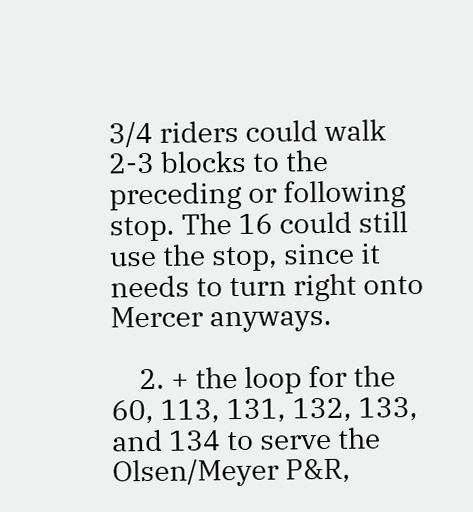3/4 riders could walk 2-3 blocks to the preceding or following stop. The 16 could still use the stop, since it needs to turn right onto Mercer anyways.

    2. + the loop for the 60, 113, 131, 132, 133, and 134 to serve the Olsen/Meyer P&R,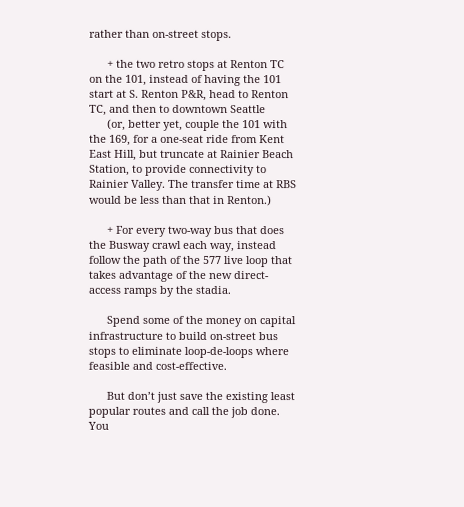rather than on-street stops.

      + the two retro stops at Renton TC on the 101, instead of having the 101 start at S. Renton P&R, head to Renton TC, and then to downtown Seattle
      (or, better yet, couple the 101 with the 169, for a one-seat ride from Kent East Hill, but truncate at Rainier Beach Station, to provide connectivity to Rainier Valley. The transfer time at RBS would be less than that in Renton.)

      + For every two-way bus that does the Busway crawl each way, instead follow the path of the 577 live loop that takes advantage of the new direct-access ramps by the stadia.

      Spend some of the money on capital infrastructure to build on-street bus stops to eliminate loop-de-loops where feasible and cost-effective.

      But don’t just save the existing least popular routes and call the job done. You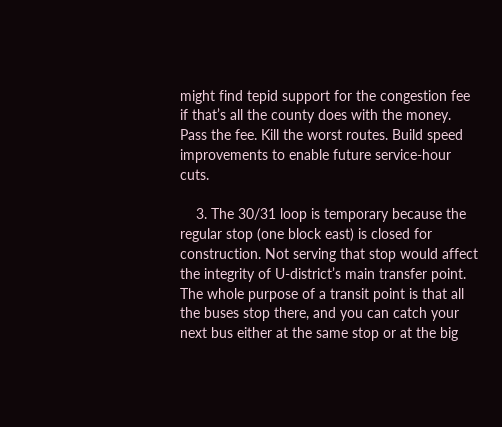might find tepid support for the congestion fee if that’s all the county does with the money. Pass the fee. Kill the worst routes. Build speed improvements to enable future service-hour cuts.

    3. The 30/31 loop is temporary because the regular stop (one block east) is closed for construction. Not serving that stop would affect the integrity of U-district’s main transfer point. The whole purpose of a transit point is that all the buses stop there, and you can catch your next bus either at the same stop or at the big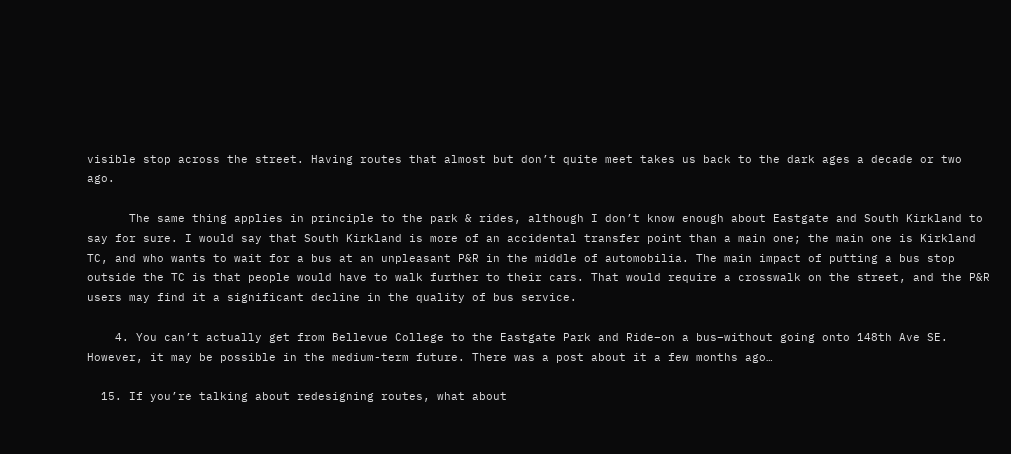visible stop across the street. Having routes that almost but don’t quite meet takes us back to the dark ages a decade or two ago.

      The same thing applies in principle to the park & rides, although I don’t know enough about Eastgate and South Kirkland to say for sure. I would say that South Kirkland is more of an accidental transfer point than a main one; the main one is Kirkland TC, and who wants to wait for a bus at an unpleasant P&R in the middle of automobilia. The main impact of putting a bus stop outside the TC is that people would have to walk further to their cars. That would require a crosswalk on the street, and the P&R users may find it a significant decline in the quality of bus service.

    4. You can’t actually get from Bellevue College to the Eastgate Park and Ride–on a bus–without going onto 148th Ave SE. However, it may be possible in the medium-term future. There was a post about it a few months ago…

  15. If you’re talking about redesigning routes, what about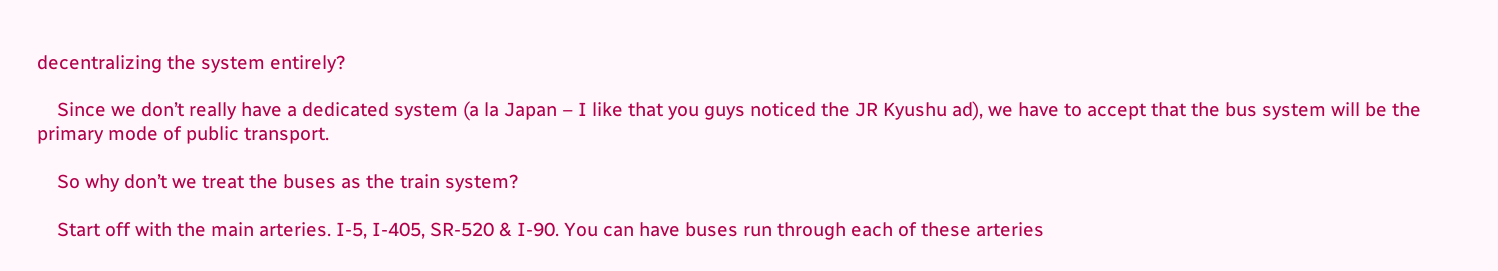decentralizing the system entirely?

    Since we don’t really have a dedicated system (a la Japan – I like that you guys noticed the JR Kyushu ad), we have to accept that the bus system will be the primary mode of public transport.

    So why don’t we treat the buses as the train system?

    Start off with the main arteries. I-5, I-405, SR-520 & I-90. You can have buses run through each of these arteries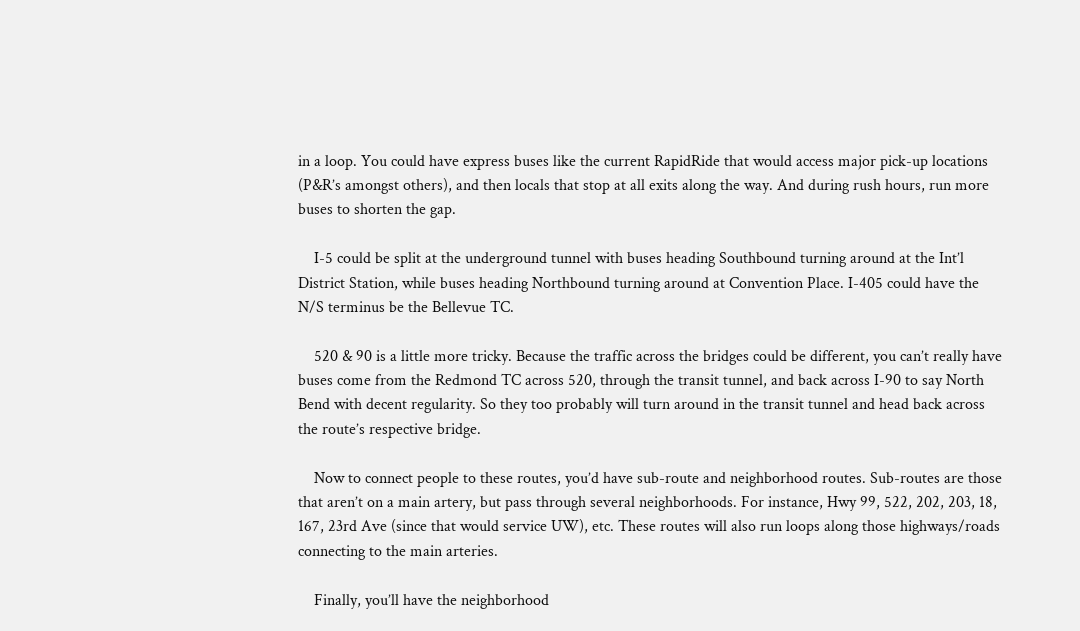in a loop. You could have express buses like the current RapidRide that would access major pick-up locations (P&R’s amongst others), and then locals that stop at all exits along the way. And during rush hours, run more buses to shorten the gap.

    I-5 could be split at the underground tunnel with buses heading Southbound turning around at the Int’l District Station, while buses heading Northbound turning around at Convention Place. I-405 could have the N/S terminus be the Bellevue TC.

    520 & 90 is a little more tricky. Because the traffic across the bridges could be different, you can’t really have buses come from the Redmond TC across 520, through the transit tunnel, and back across I-90 to say North Bend with decent regularity. So they too probably will turn around in the transit tunnel and head back across the route’s respective bridge.

    Now to connect people to these routes, you’d have sub-route and neighborhood routes. Sub-routes are those that aren’t on a main artery, but pass through several neighborhoods. For instance, Hwy 99, 522, 202, 203, 18, 167, 23rd Ave (since that would service UW), etc. These routes will also run loops along those highways/roads connecting to the main arteries.

    Finally, you’ll have the neighborhood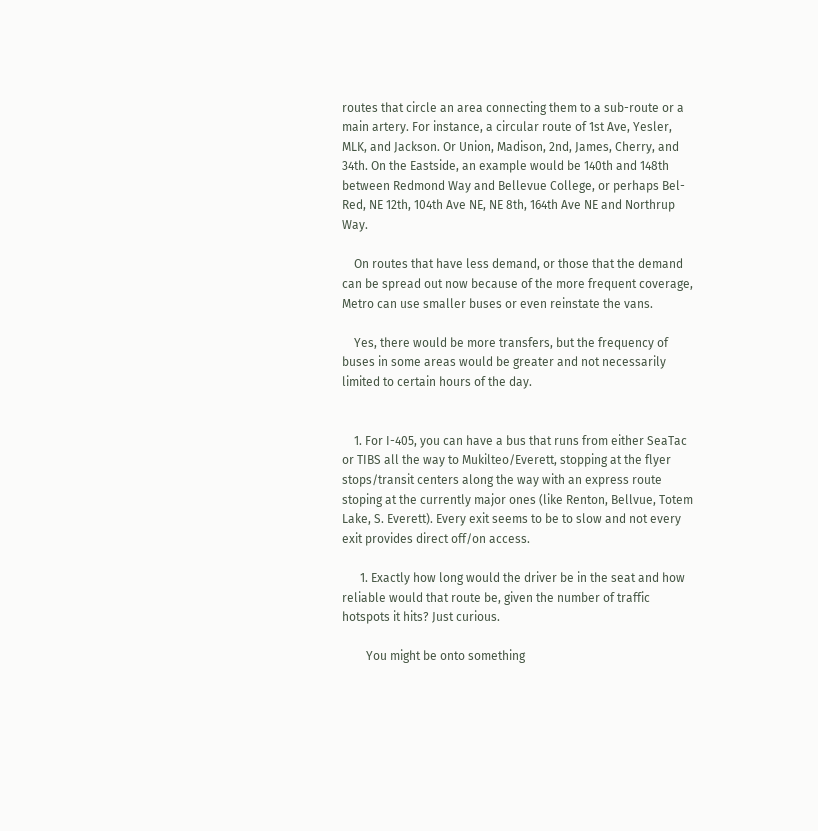routes that circle an area connecting them to a sub-route or a main artery. For instance, a circular route of 1st Ave, Yesler, MLK, and Jackson. Or Union, Madison, 2nd, James, Cherry, and 34th. On the Eastside, an example would be 140th and 148th between Redmond Way and Bellevue College, or perhaps Bel-Red, NE 12th, 104th Ave NE, NE 8th, 164th Ave NE and Northrup Way.

    On routes that have less demand, or those that the demand can be spread out now because of the more frequent coverage, Metro can use smaller buses or even reinstate the vans.

    Yes, there would be more transfers, but the frequency of buses in some areas would be greater and not necessarily limited to certain hours of the day.


    1. For I-405, you can have a bus that runs from either SeaTac or TIBS all the way to Mukilteo/Everett, stopping at the flyer stops/transit centers along the way with an express route stoping at the currently major ones (like Renton, Bellvue, Totem Lake, S. Everett). Every exit seems to be to slow and not every exit provides direct off/on access.

      1. Exactly how long would the driver be in the seat and how reliable would that route be, given the number of traffic hotspots it hits? Just curious.

        You might be onto something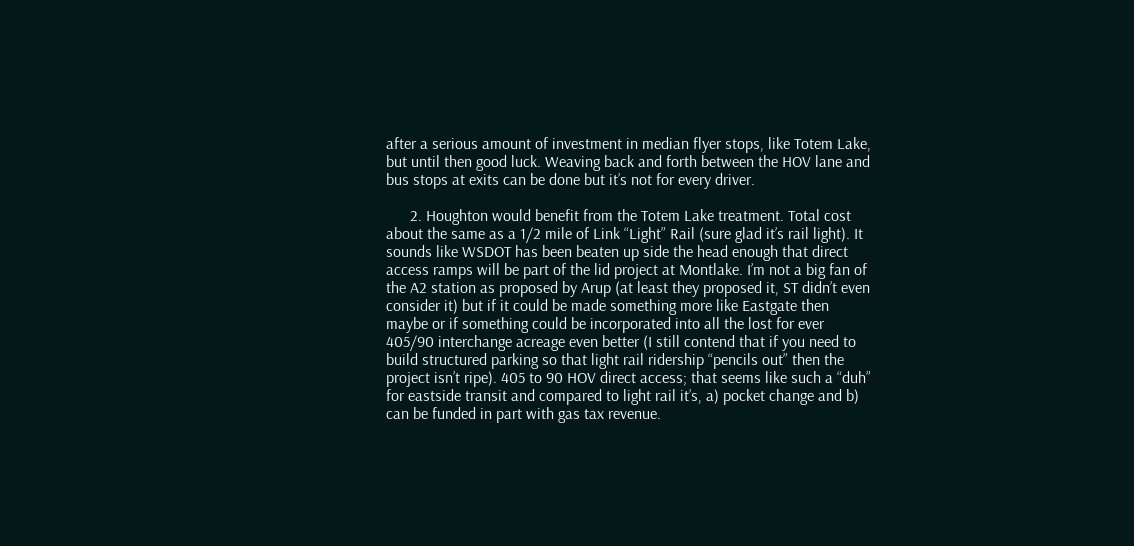after a serious amount of investment in median flyer stops, like Totem Lake, but until then good luck. Weaving back and forth between the HOV lane and bus stops at exits can be done but it’s not for every driver.

      2. Houghton would benefit from the Totem Lake treatment. Total cost about the same as a 1/2 mile of Link “Light” Rail (sure glad it’s rail light). It sounds like WSDOT has been beaten up side the head enough that direct access ramps will be part of the lid project at Montlake. I’m not a big fan of the A2 station as proposed by Arup (at least they proposed it, ST didn’t even consider it) but if it could be made something more like Eastgate then maybe or if something could be incorporated into all the lost for ever 405/90 interchange acreage even better (I still contend that if you need to build structured parking so that light rail ridership “pencils out” then the project isn’t ripe). 405 to 90 HOV direct access; that seems like such a “duh” for eastside transit and compared to light rail it’s, a) pocket change and b) can be funded in part with gas tax revenue.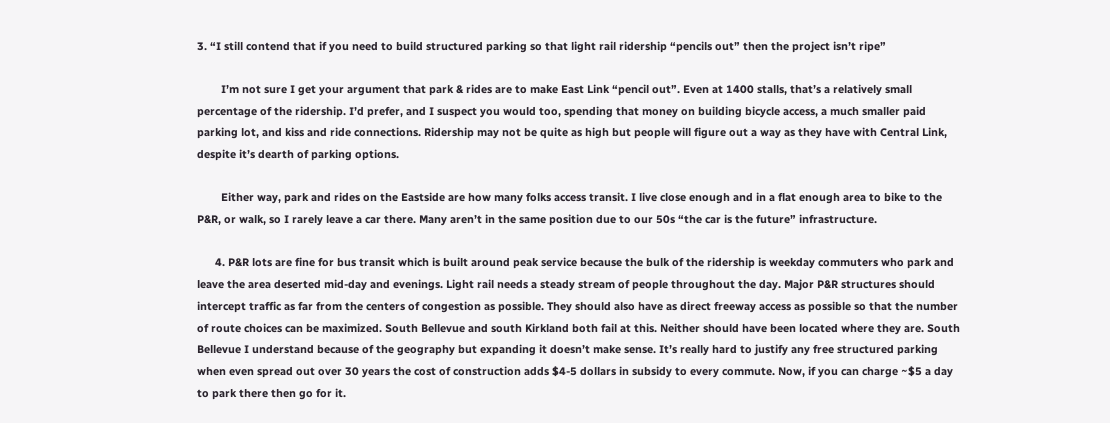3. “I still contend that if you need to build structured parking so that light rail ridership “pencils out” then the project isn’t ripe”

        I’m not sure I get your argument that park & rides are to make East Link “pencil out”. Even at 1400 stalls, that’s a relatively small percentage of the ridership. I’d prefer, and I suspect you would too, spending that money on building bicycle access, a much smaller paid parking lot, and kiss and ride connections. Ridership may not be quite as high but people will figure out a way as they have with Central Link, despite it’s dearth of parking options.

        Either way, park and rides on the Eastside are how many folks access transit. I live close enough and in a flat enough area to bike to the P&R, or walk, so I rarely leave a car there. Many aren’t in the same position due to our 50s “the car is the future” infrastructure.

      4. P&R lots are fine for bus transit which is built around peak service because the bulk of the ridership is weekday commuters who park and leave the area deserted mid-day and evenings. Light rail needs a steady stream of people throughout the day. Major P&R structures should intercept traffic as far from the centers of congestion as possible. They should also have as direct freeway access as possible so that the number of route choices can be maximized. South Bellevue and south Kirkland both fail at this. Neither should have been located where they are. South Bellevue I understand because of the geography but expanding it doesn’t make sense. It’s really hard to justify any free structured parking when even spread out over 30 years the cost of construction adds $4-5 dollars in subsidy to every commute. Now, if you can charge ~$5 a day to park there then go for it.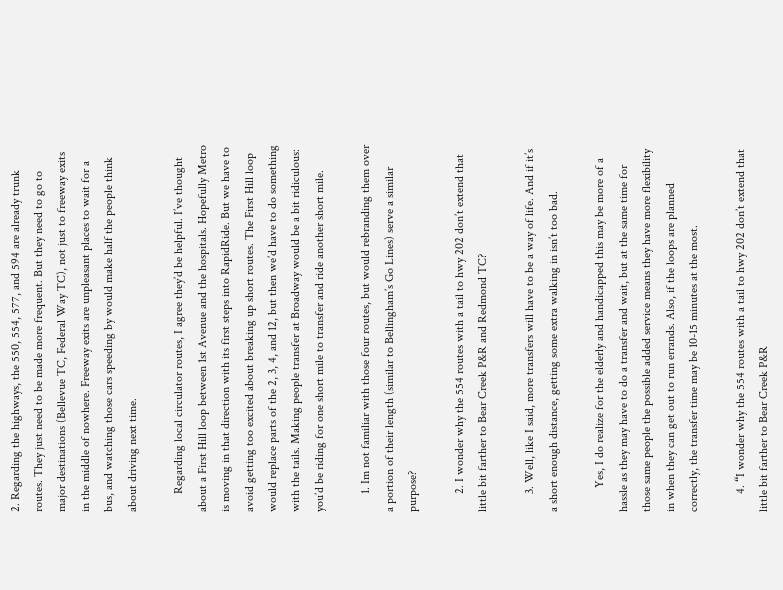2. Regarding the highways, the 550, 554, 577, and 594 are already trunk routes. They just need to be made more frequent. But they need to go to major destinations (Bellevue TC, Federal Way TC), not just to freeway exits in the middle of nowhere. Freeway exits are unpleasant places to wait for a bus, and watching those cars speeding by would make half the people think about driving next time.

      Regarding local circulator routes, I agree they’d be helpful. I’ve thought about a First Hill loop between 1st Avenue and the hospitals. Hopefully Metro is moving in that direction with its first steps into RapidRide. But we have to avoid getting too excited about breaking up short routes. The First Hill loop would replace parts of the 2, 3, 4, and 12, but then we’d have to do something with the tails. Making people transfer at Broadway would be a bit ridiculous: you’d be riding for one short mile to transfer and ride another short mile.

      1. Im not familiar with those four routes, but would rebranding them over a portion of their length (similar to Bellingham’s Go Lines) serve a similar purpose?

      2. I wonder why the 554 routes with a tail to hwy 202 don’t extend that little bit farther to Bear Creek P&R and Redmond TC?

      3. Well, like I said, more transfers will have to be a way of life. And if it’s a short enough distance, getting some extra walking in isn’t too bad.

        Yes, I do realize for the elderly and handicapped this may be more of a hassle as they may have to do a transfer and wait, but at the same time for those same people the possible added service means they have more flexibility in when they can get out to run errands. Also, if the loops are planned correctly, the transfer time may be 10-15 minutes at the most.

      4. “I wonder why the 554 routes with a tail to hwy 202 don’t extend that little bit farther to Bear Creek P&R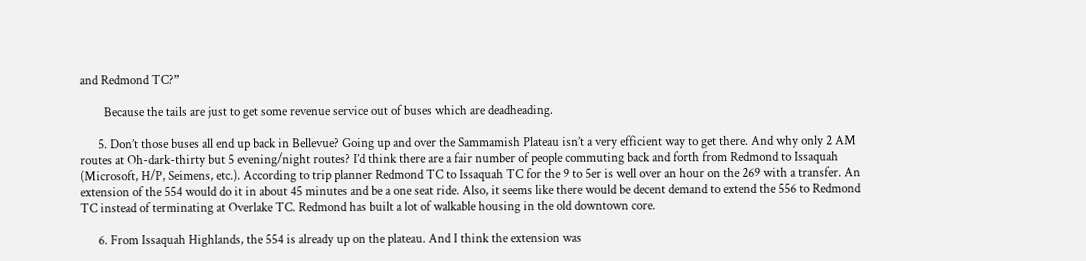and Redmond TC?”

        Because the tails are just to get some revenue service out of buses which are deadheading.

      5. Don’t those buses all end up back in Bellevue? Going up and over the Sammamish Plateau isn’t a very efficient way to get there. And why only 2 AM routes at Oh-dark-thirty but 5 evening/night routes? I’d think there are a fair number of people commuting back and forth from Redmond to Issaquah (Microsoft, H/P, Seimens, etc.). According to trip planner Redmond TC to Issaquah TC for the 9 to 5er is well over an hour on the 269 with a transfer. An extension of the 554 would do it in about 45 minutes and be a one seat ride. Also, it seems like there would be decent demand to extend the 556 to Redmond TC instead of terminating at Overlake TC. Redmond has built a lot of walkable housing in the old downtown core.

      6. From Issaquah Highlands, the 554 is already up on the plateau. And I think the extension was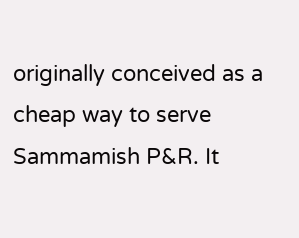originally conceived as a cheap way to serve Sammamish P&R. It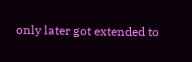only later got extended to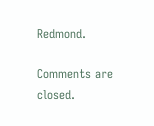Redmond.

Comments are closed.